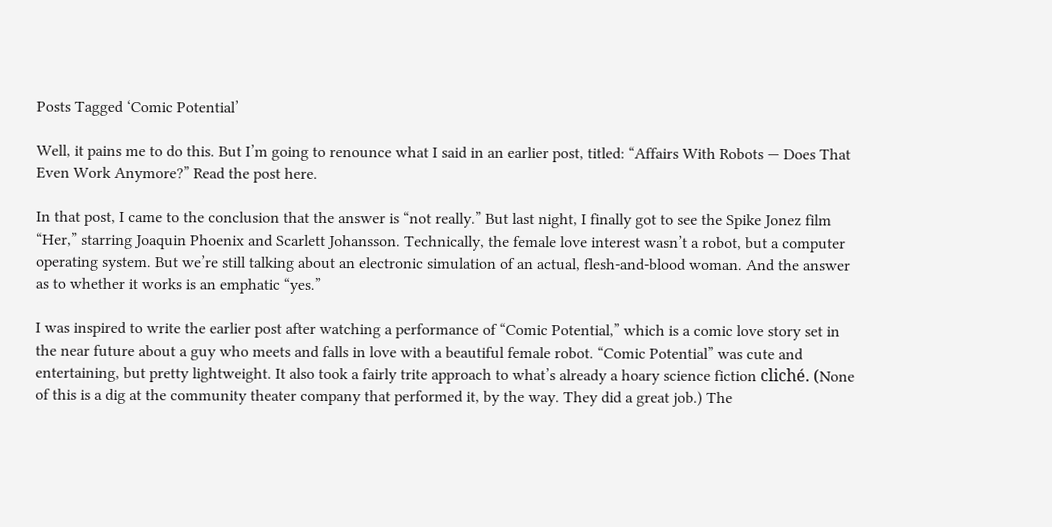Posts Tagged ‘Comic Potential’

Well, it pains me to do this. But I’m going to renounce what I said in an earlier post, titled: “Affairs With Robots — Does That Even Work Anymore?” Read the post here.

In that post, I came to the conclusion that the answer is “not really.” But last night, I finally got to see the Spike Jonez film “Her,” starring Joaquin Phoenix and Scarlett Johansson. Technically, the female love interest wasn’t a robot, but a computer operating system. But we’re still talking about an electronic simulation of an actual, flesh-and-blood woman. And the answer as to whether it works is an emphatic “yes.”

I was inspired to write the earlier post after watching a performance of “Comic Potential,” which is a comic love story set in the near future about a guy who meets and falls in love with a beautiful female robot. “Comic Potential” was cute and entertaining, but pretty lightweight. It also took a fairly trite approach to what’s already a hoary science fiction cliché. (None of this is a dig at the community theater company that performed it, by the way. They did a great job.) The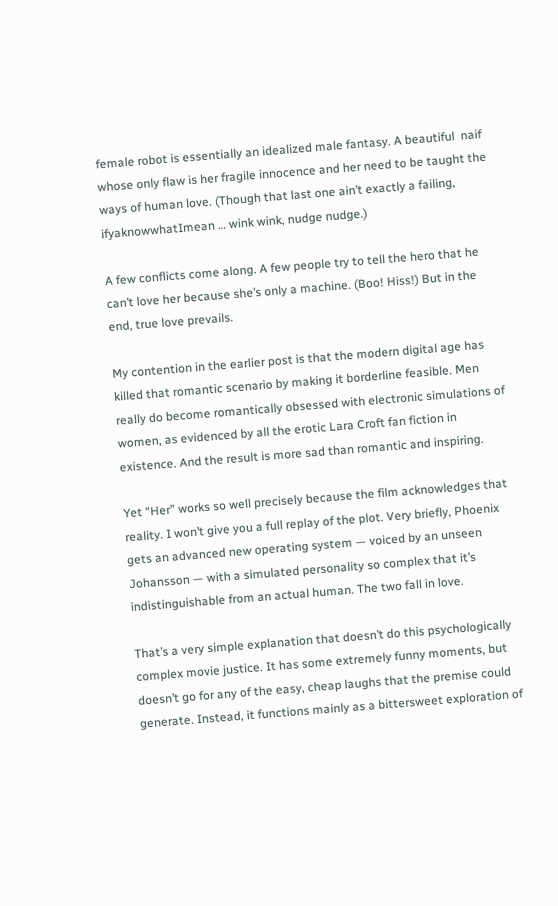female robot is essentially an idealized male fantasy. A beautiful  naif whose only flaw is her fragile innocence and her need to be taught the ways of human love. (Though that last one ain’t exactly a failing, ifyaknowwhatImean … wink wink, nudge nudge.)

A few conflicts come along. A few people try to tell the hero that he can’t love her because she’s only a machine. (Boo! Hiss!) But in the end, true love prevails.

My contention in the earlier post is that the modern digital age has killed that romantic scenario by making it borderline feasible. Men really do become romantically obsessed with electronic simulations of women, as evidenced by all the erotic Lara Croft fan fiction in existence. And the result is more sad than romantic and inspiring.

Yet “Her” works so well precisely because the film acknowledges that reality. I won’t give you a full replay of the plot. Very briefly, Phoenix gets an advanced new operating system — voiced by an unseen Johansson — with a simulated personality so complex that it’s indistinguishable from an actual human. The two fall in love.

That’s a very simple explanation that doesn’t do this psychologically complex movie justice. It has some extremely funny moments, but doesn’t go for any of the easy, cheap laughs that the premise could generate. Instead, it functions mainly as a bittersweet exploration of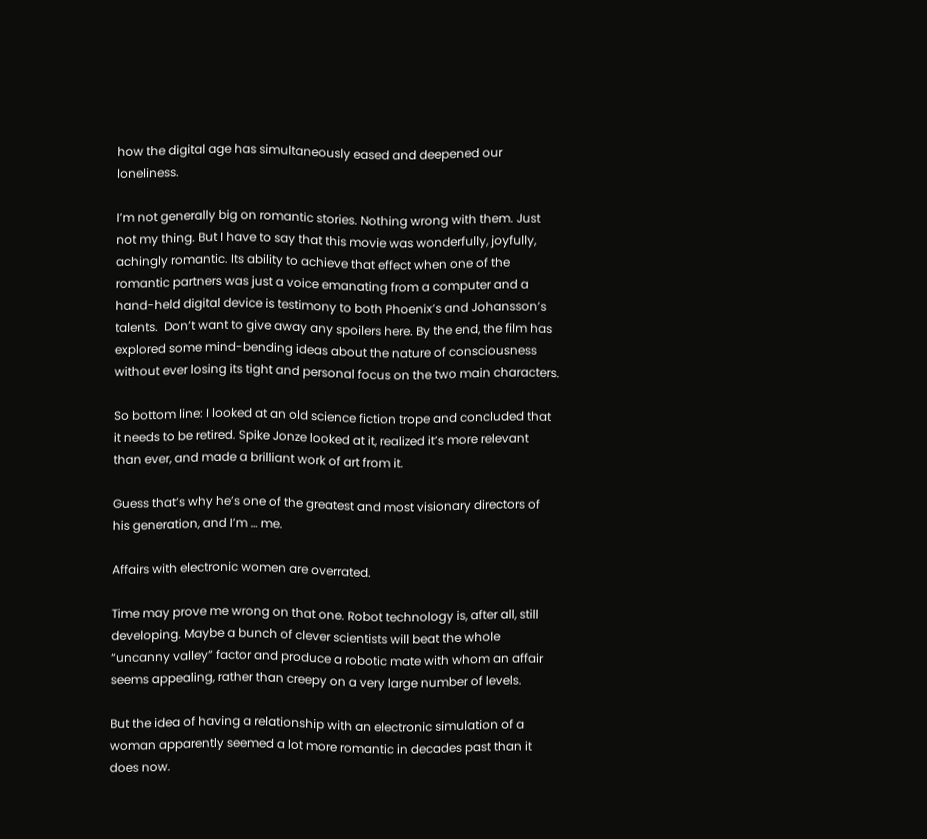how the digital age has simultaneously eased and deepened our loneliness.

I’m not generally big on romantic stories. Nothing wrong with them. Just not my thing. But I have to say that this movie was wonderfully, joyfully, achingly romantic. Its ability to achieve that effect when one of the romantic partners was just a voice emanating from a computer and a hand-held digital device is testimony to both Phoenix’s and Johansson’s talents.  Don’t want to give away any spoilers here. By the end, the film has explored some mind-bending ideas about the nature of consciousness without ever losing its tight and personal focus on the two main characters.

So bottom line: I looked at an old science fiction trope and concluded that it needs to be retired. Spike Jonze looked at it, realized it’s more relevant than ever, and made a brilliant work of art from it.

Guess that’s why he’s one of the greatest and most visionary directors of his generation, and I’m … me.

Affairs with electronic women are overrated.

Time may prove me wrong on that one. Robot technology is, after all, still developing. Maybe a bunch of clever scientists will beat the whole “uncanny valley” factor and produce a robotic mate with whom an affair seems appealing, rather than creepy on a very large number of levels.

But the idea of having a relationship with an electronic simulation of a woman apparently seemed a lot more romantic in decades past than it does now.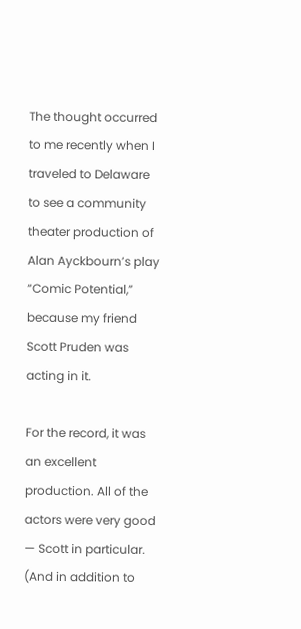The thought occurred to me recently when I traveled to Delaware to see a community theater production of Alan Ayckbourn’s play “Comic Potential,” because my friend Scott Pruden was acting in it.

For the record, it was an excellent production. All of the actors were very good — Scott in particular. (And in addition to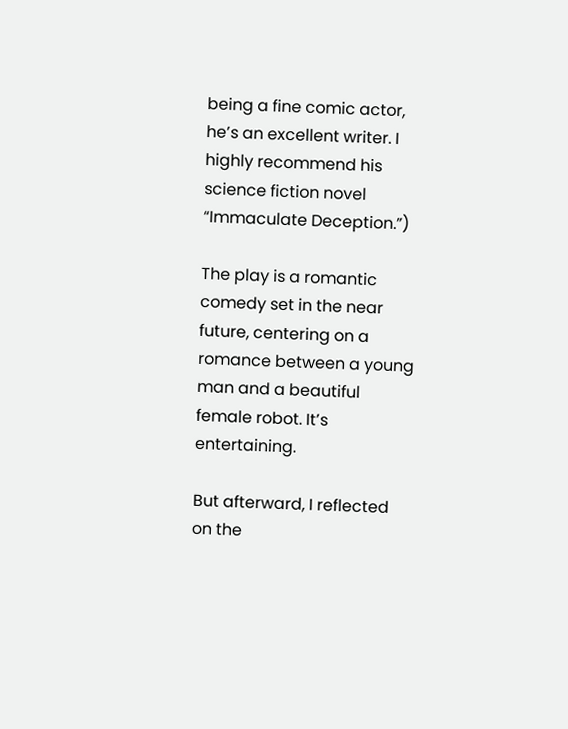being a fine comic actor, he’s an excellent writer. I highly recommend his science fiction novel “Immaculate Deception.”)

The play is a romantic comedy set in the near future, centering on a romance between a young man and a beautiful female robot. It’s entertaining.

But afterward, I reflected on the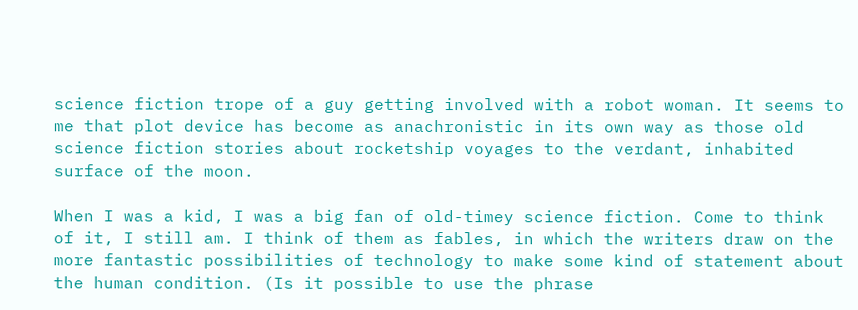science fiction trope of a guy getting involved with a robot woman. It seems to me that plot device has become as anachronistic in its own way as those old science fiction stories about rocketship voyages to the verdant, inhabited surface of the moon.

When I was a kid, I was a big fan of old-timey science fiction. Come to think of it, I still am. I think of them as fables, in which the writers draw on the more fantastic possibilities of technology to make some kind of statement about the human condition. (Is it possible to use the phrase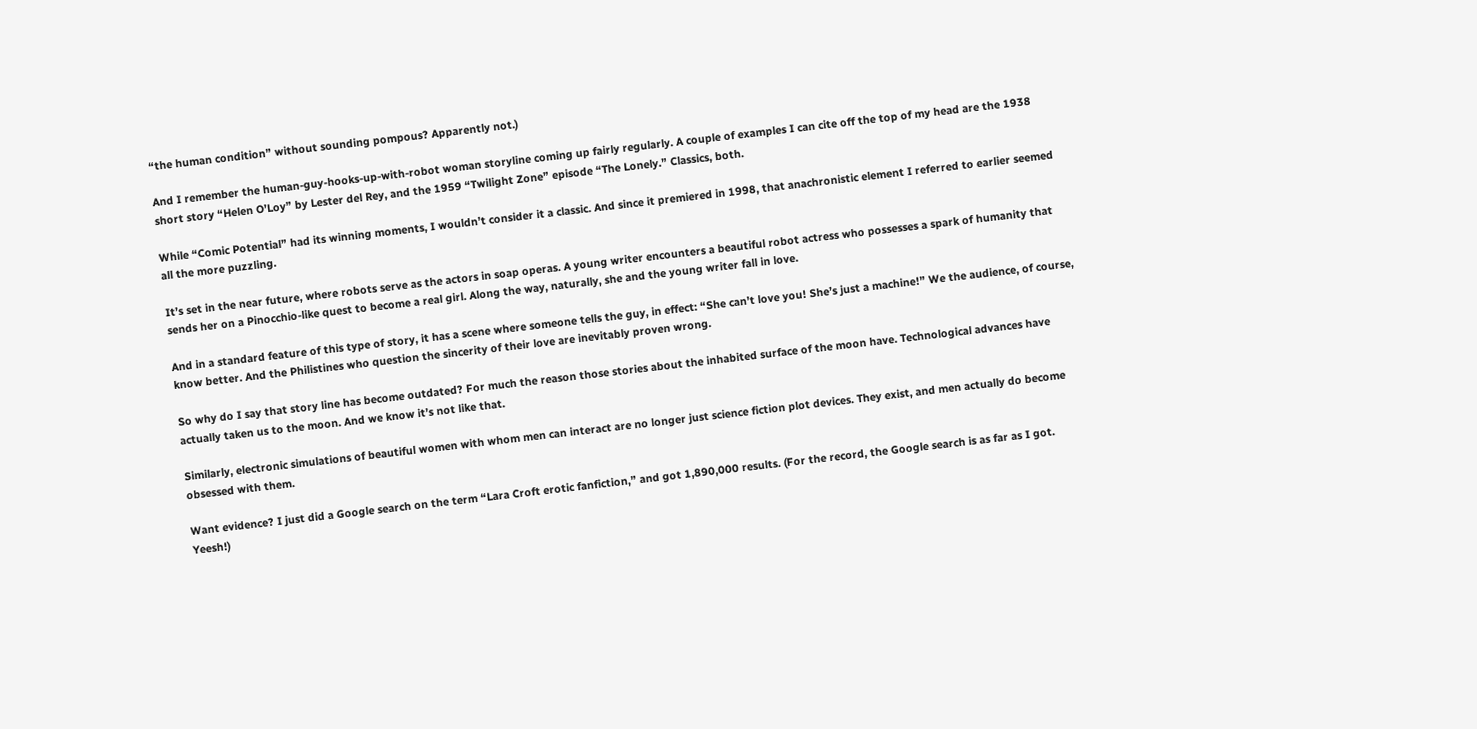“the human condition” without sounding pompous? Apparently not.)

And I remember the human-guy-hooks-up-with-robot woman storyline coming up fairly regularly. A couple of examples I can cite off the top of my head are the 1938 short story “Helen O’Loy” by Lester del Rey, and the 1959 “Twilight Zone” episode “The Lonely.” Classics, both.

While “Comic Potential” had its winning moments, I wouldn’t consider it a classic. And since it premiered in 1998, that anachronistic element I referred to earlier seemed all the more puzzling.

It’s set in the near future, where robots serve as the actors in soap operas. A young writer encounters a beautiful robot actress who possesses a spark of humanity that sends her on a Pinocchio-like quest to become a real girl. Along the way, naturally, she and the young writer fall in love.

And in a standard feature of this type of story, it has a scene where someone tells the guy, in effect: “She can’t love you! She’s just a machine!” We the audience, of course, know better. And the Philistines who question the sincerity of their love are inevitably proven wrong.

So why do I say that story line has become outdated? For much the reason those stories about the inhabited surface of the moon have. Technological advances have actually taken us to the moon. And we know it’s not like that.

Similarly, electronic simulations of beautiful women with whom men can interact are no longer just science fiction plot devices. They exist, and men actually do become obsessed with them.

Want evidence? I just did a Google search on the term “Lara Croft erotic fanfiction,” and got 1,890,000 results. (For the record, the Google search is as far as I got. Yeesh!)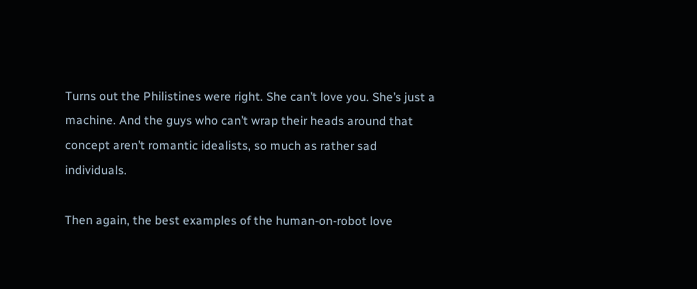Turns out the Philistines were right. She can’t love you. She’s just a machine. And the guys who can’t wrap their heads around that concept aren’t romantic idealists, so much as rather sad individuals.

Then again, the best examples of the human-on-robot love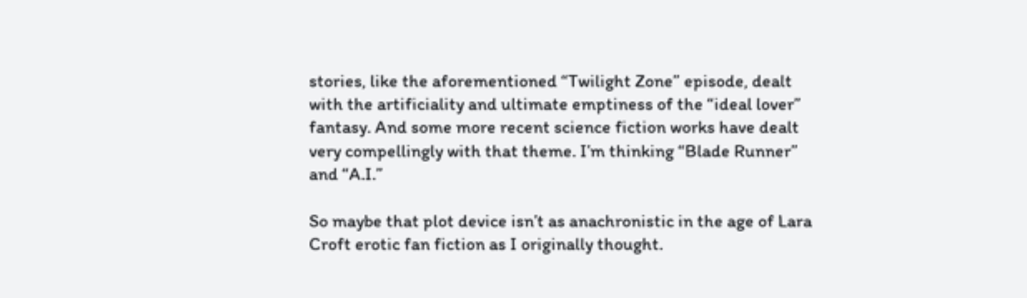stories, like the aforementioned “Twilight Zone” episode, dealt with the artificiality and ultimate emptiness of the “ideal lover” fantasy. And some more recent science fiction works have dealt very compellingly with that theme. I’m thinking “Blade Runner” and “A.I.”

So maybe that plot device isn’t as anachronistic in the age of Lara Croft erotic fan fiction as I originally thought.